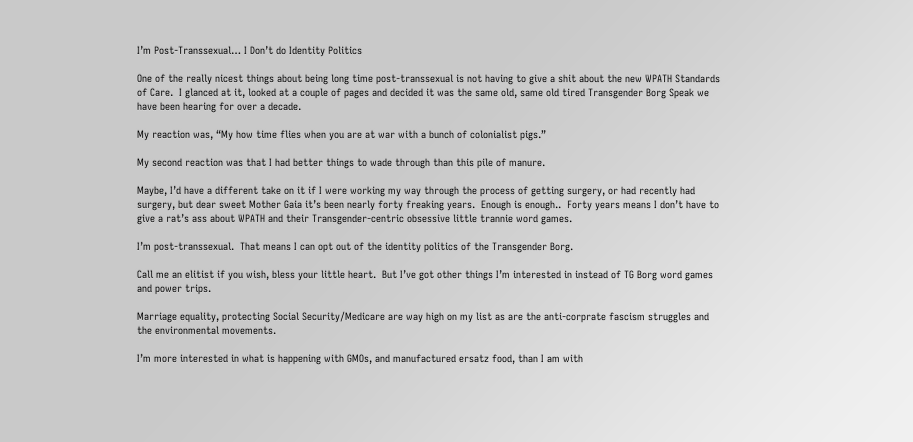I’m Post-Transsexual… I Don’t do Identity Politics

One of the really nicest things about being long time post-transsexual is not having to give a shit about the new WPATH Standards of Care.  I glanced at it, looked at a couple of pages and decided it was the same old, same old tired Transgender Borg Speak we have been hearing for over a decade.

My reaction was, “My how time flies when you are at war with a bunch of colonialist pigs.”

My second reaction was that I had better things to wade through than this pile of manure.

Maybe, I’d have a different take on it if I were working my way through the process of getting surgery, or had recently had surgery, but dear sweet Mother Gaia it’s been nearly forty freaking years.  Enough is enough..  Forty years means I don’t have to give a rat’s ass about WPATH and their Transgender-centric obsessive little trannie word games.

I’m post-transsexual.  That means I can opt out of the identity politics of the Transgender Borg.

Call me an elitist if you wish, bless your little heart.  But I’ve got other things I’m interested in instead of TG Borg word games and power trips.

Marriage equality, protecting Social Security/Medicare are way high on my list as are the anti-corprate fascism struggles and the environmental movements.

I’m more interested in what is happening with GMOs, and manufactured ersatz food, than I am with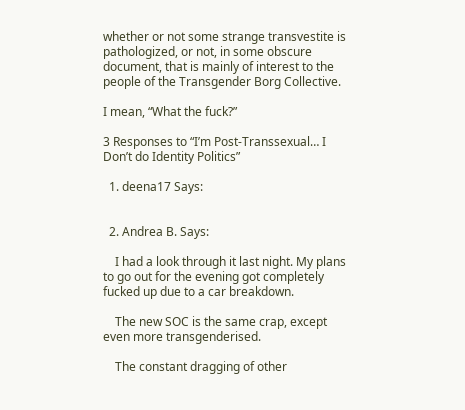whether or not some strange transvestite is pathologized, or not, in some obscure document, that is mainly of interest to the people of the Transgender Borg Collective.

I mean, “What the fuck?”

3 Responses to “I’m Post-Transsexual… I Don’t do Identity Politics”

  1. deena17 Says:


  2. Andrea B. Says:

    I had a look through it last night. My plans to go out for the evening got completely fucked up due to a car breakdown.

    The new SOC is the same crap, except even more transgenderised.

    The constant dragging of other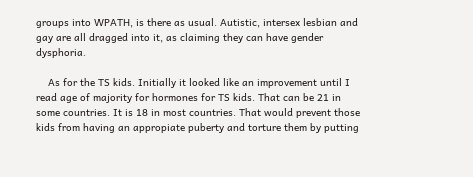groups into WPATH, is there as usual. Autistic, intersex lesbian and gay are all dragged into it, as claiming they can have gender dysphoria.

    As for the TS kids. Initially it looked like an improvement until I read age of majority for hormones for TS kids. That can be 21 in some countries. It is 18 in most countries. That would prevent those kids from having an appropiate puberty and torture them by putting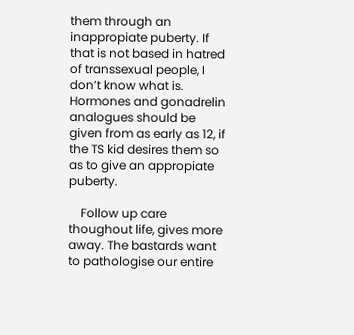them through an inappropiate puberty. If that is not based in hatred of transsexual people, I don’t know what is. Hormones and gonadrelin analogues should be given from as early as 12, if the TS kid desires them so as to give an appropiate puberty.

    Follow up care thoughout life, gives more away. The bastards want to pathologise our entire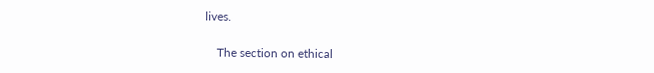lives.

    The section on ethical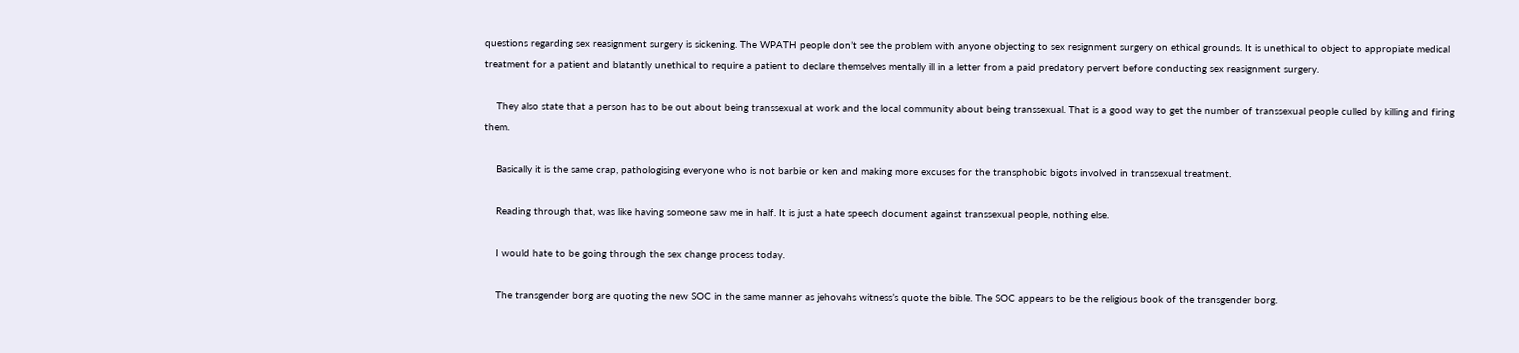questions regarding sex reasignment surgery is sickening. The WPATH people don’t see the problem with anyone objecting to sex resignment surgery on ethical grounds. It is unethical to object to appropiate medical treatment for a patient and blatantly unethical to require a patient to declare themselves mentally ill in a letter from a paid predatory pervert before conducting sex reasignment surgery.

    They also state that a person has to be out about being transsexual at work and the local community about being transsexual. That is a good way to get the number of transsexual people culled by killing and firing them.

    Basically it is the same crap, pathologising everyone who is not barbie or ken and making more excuses for the transphobic bigots involved in transsexual treatment.

    Reading through that, was like having someone saw me in half. It is just a hate speech document against transsexual people, nothing else.

    I would hate to be going through the sex change process today.

    The transgender borg are quoting the new SOC in the same manner as jehovahs witness’s quote the bible. The SOC appears to be the religious book of the transgender borg.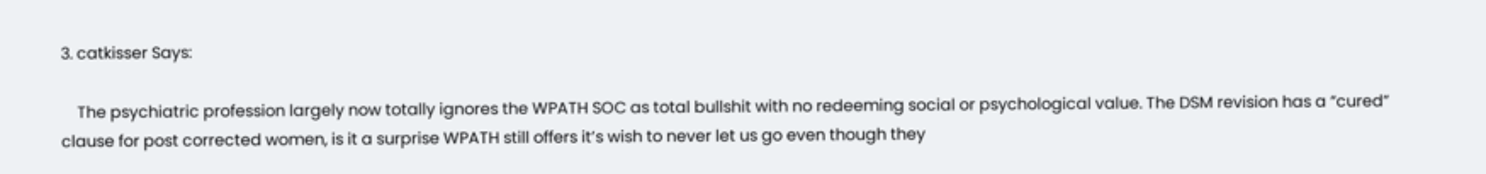3. catkisser Says:

    The psychiatric profession largely now totally ignores the WPATH SOC as total bullshit with no redeeming social or psychological value. The DSM revision has a “cured” clause for post corrected women, is it a surprise WPATH still offers it’s wish to never let us go even though they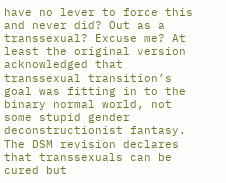have no lever to force this and never did? Out as a transsexual? Excuse me? At least the original version acknowledged that transsexual transition’s goal was fitting in to the binary normal world, not some stupid gender deconstructionist fantasy. The DSM revision declares that transsexuals can be cured but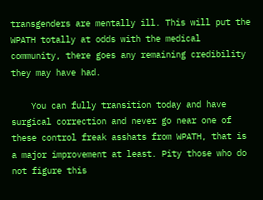transgenders are mentally ill. This will put the WPATH totally at odds with the medical community, there goes any remaining credibility they may have had.

    You can fully transition today and have surgical correction and never go near one of these control freak asshats from WPATH, that is a major improvement at least. Pity those who do not figure this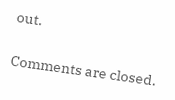out.

Comments are closed.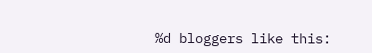%d bloggers like this: